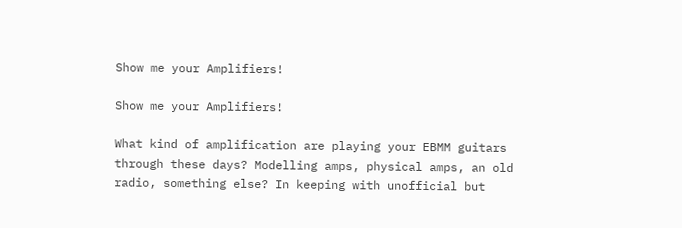Show me your Amplifiers!

Show me your Amplifiers!

What kind of amplification are playing your EBMM guitars through these days? Modelling amps, physical amps, an old radio, something else? In keeping with unofficial but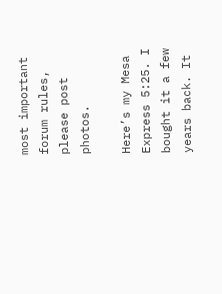most important forum rules, please post photos.

Here’s my Mesa Express 5:25. I bought it a few years back. It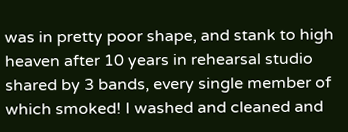was in pretty poor shape, and stank to high heaven after 10 years in rehearsal studio shared by 3 bands, every single member of which smoked! I washed and cleaned and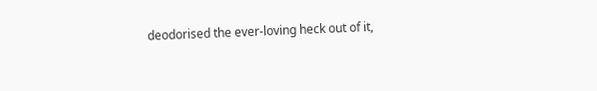deodorised the ever-loving heck out of it,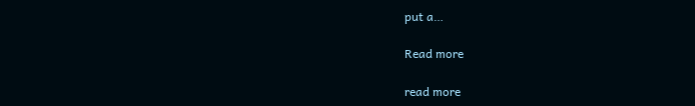put a…

Read more

read more